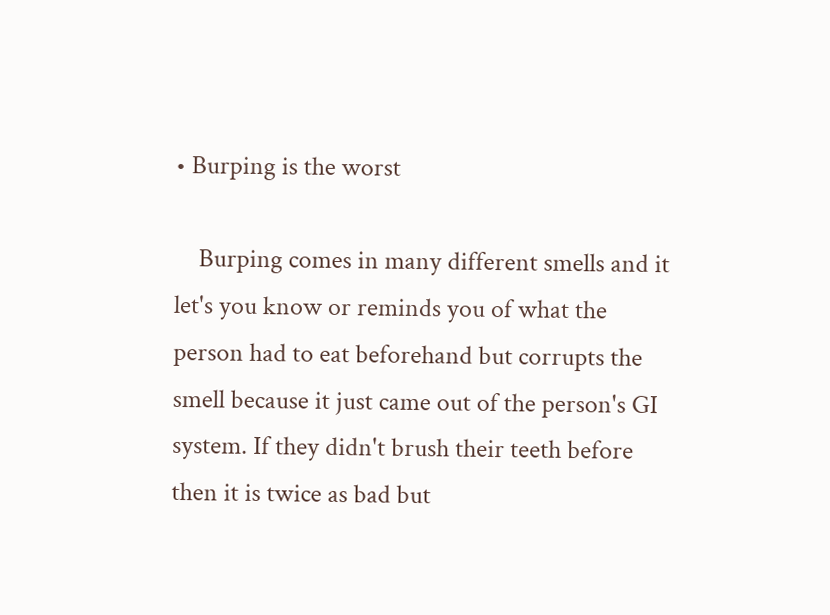• Burping is the worst

    Burping comes in many different smells and it let's you know or reminds you of what the person had to eat beforehand but corrupts the smell because it just came out of the person's GI system. If they didn't brush their teeth before then it is twice as bad but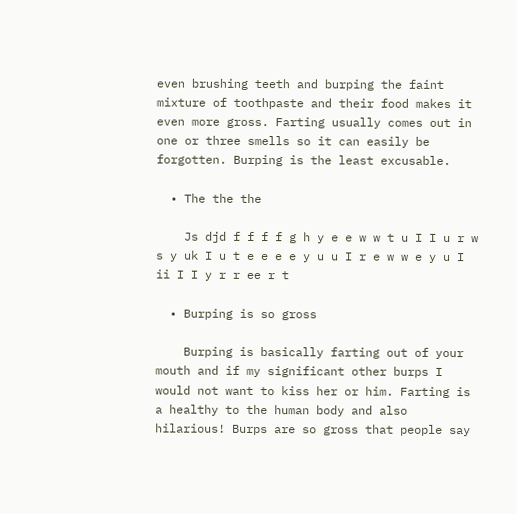even brushing teeth and burping the faint mixture of toothpaste and their food makes it even more gross. Farting usually comes out in one or three smells so it can easily be forgotten. Burping is the least excusable.

  • The the the

    Js djd f f f f g h y e e w w t u I I u r w s y uk I u t e e e e y u u I r e w w e y u I ii I I y r r ee r t

  • Burping is so gross

    Burping is basically farting out of your mouth and if my significant other burps I would not want to kiss her or him. Farting is a healthy to the human body and also hilarious! Burps are so gross that people say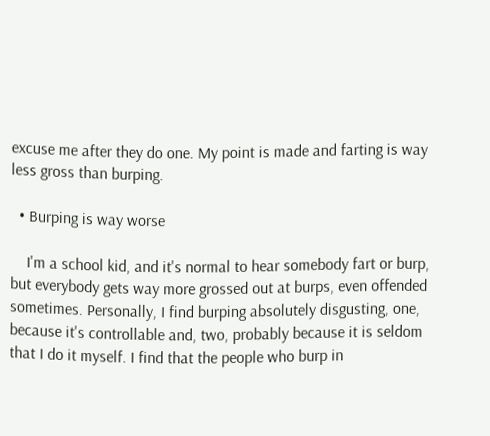excuse me after they do one. My point is made and farting is way less gross than burping.

  • Burping is way worse

    I'm a school kid, and it's normal to hear somebody fart or burp, but everybody gets way more grossed out at burps, even offended sometimes. Personally, I find burping absolutely disgusting, one, because it's controllable and, two, probably because it is seldom that I do it myself. I find that the people who burp in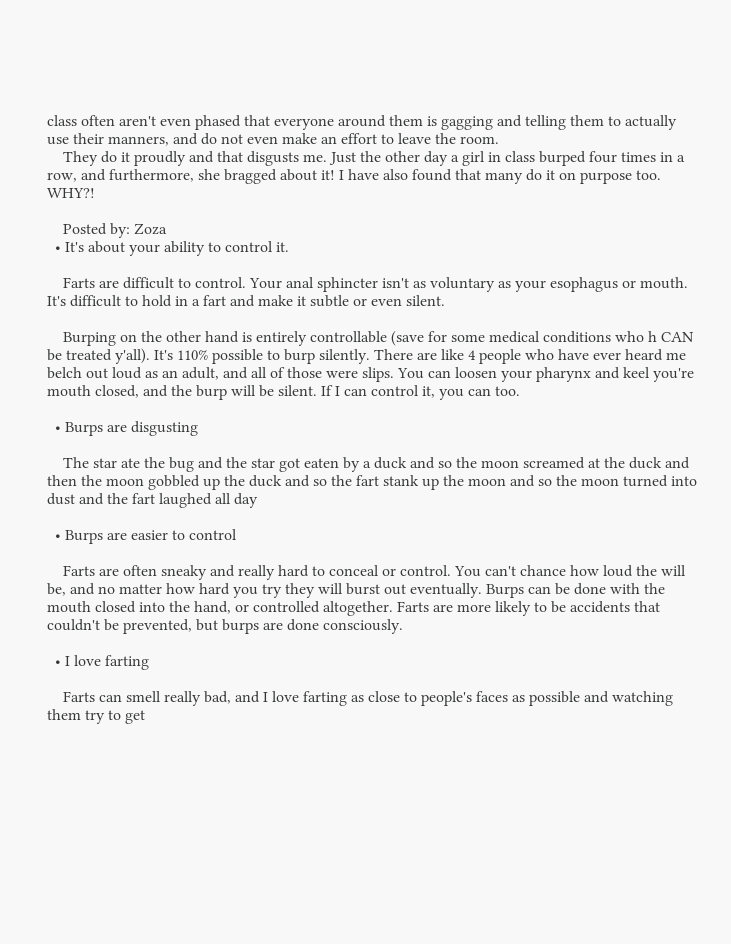class often aren't even phased that everyone around them is gagging and telling them to actually use their manners, and do not even make an effort to leave the room.
    They do it proudly and that disgusts me. Just the other day a girl in class burped four times in a row, and furthermore, she bragged about it! I have also found that many do it on purpose too. WHY?!

    Posted by: Zoza
  • It's about your ability to control it.

    Farts are difficult to control. Your anal sphincter isn't as voluntary as your esophagus or mouth. It's difficult to hold in a fart and make it subtle or even silent.

    Burping on the other hand is entirely controllable (save for some medical conditions who h CAN be treated y'all). It's 110% possible to burp silently. There are like 4 people who have ever heard me belch out loud as an adult, and all of those were slips. You can loosen your pharynx and keel you're mouth closed, and the burp will be silent. If I can control it, you can too.

  • Burps are disgusting

    The star ate the bug and the star got eaten by a duck and so the moon screamed at the duck and then the moon gobbled up the duck and so the fart stank up the moon and so the moon turned into dust and the fart laughed all day

  • Burps are easier to control

    Farts are often sneaky and really hard to conceal or control. You can't chance how loud the will be, and no matter how hard you try they will burst out eventually. Burps can be done with the mouth closed into the hand, or controlled altogether. Farts are more likely to be accidents that couldn't be prevented, but burps are done consciously.

  • I love farting

    Farts can smell really bad, and I love farting as close to people's faces as possible and watching them try to get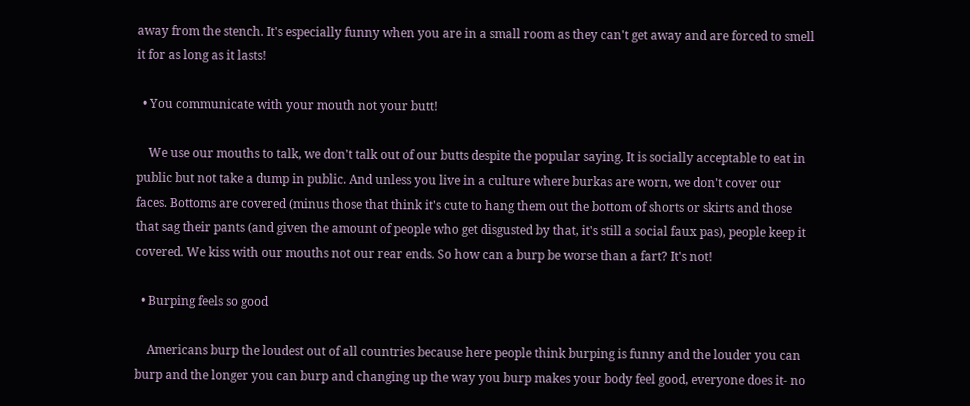away from the stench. It's especially funny when you are in a small room as they can't get away and are forced to smell it for as long as it lasts!

  • You communicate with your mouth not your butt!

    We use our mouths to talk, we don't talk out of our butts despite the popular saying. It is socially acceptable to eat in public but not take a dump in public. And unless you live in a culture where burkas are worn, we don't cover our faces. Bottoms are covered (minus those that think it's cute to hang them out the bottom of shorts or skirts and those that sag their pants (and given the amount of people who get disgusted by that, it's still a social faux pas), people keep it covered. We kiss with our mouths not our rear ends. So how can a burp be worse than a fart? It's not!

  • Burping feels so good

    Americans burp the loudest out of all countries because here people think burping is funny and the louder you can burp and the longer you can burp and changing up the way you burp makes your body feel good, everyone does it- no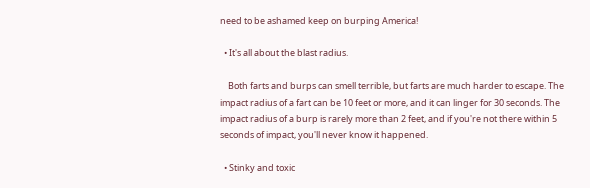need to be ashamed keep on burping America!

  • It's all about the blast radius.

    Both farts and burps can smell terrible, but farts are much harder to escape. The impact radius of a fart can be 10 feet or more, and it can linger for 30 seconds. The impact radius of a burp is rarely more than 2 feet, and if you're not there within 5 seconds of impact, you'll never know it happened.

  • Stinky and toxic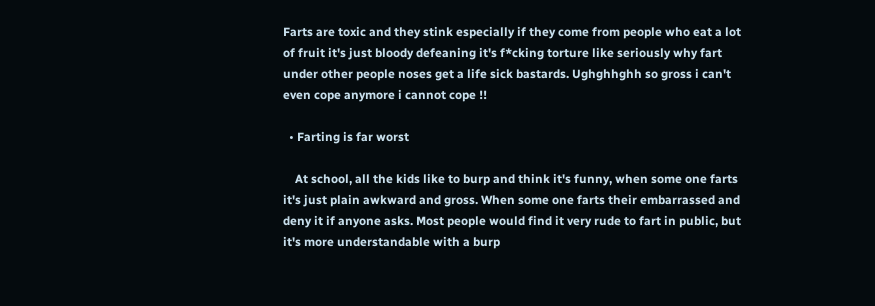Farts are toxic and they stink especially if they come from people who eat a lot of fruit it's just bloody defeaning it's f*cking torture like seriously why fart under other people noses get a life sick bastards. Ughghhghh so gross i can't even cope anymore i cannot cope !!

  • Farting is far worst

    At school, all the kids like to burp and think it's funny, when some one farts it's just plain awkward and gross. When some one farts their embarrassed and deny it if anyone asks. Most people would find it very rude to fart in public, but it's more understandable with a burp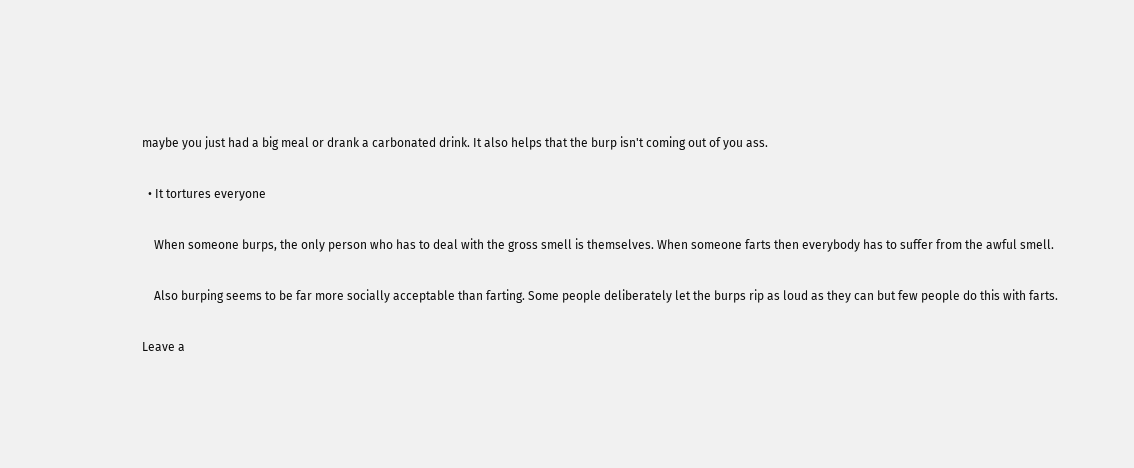maybe you just had a big meal or drank a carbonated drink. It also helps that the burp isn't coming out of you ass.

  • It tortures everyone

    When someone burps, the only person who has to deal with the gross smell is themselves. When someone farts then everybody has to suffer from the awful smell.

    Also burping seems to be far more socially acceptable than farting. Some people deliberately let the burps rip as loud as they can but few people do this with farts.

Leave a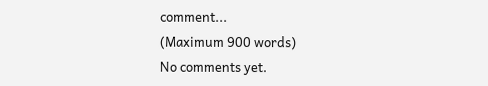comment...
(Maximum 900 words)
No comments yet.